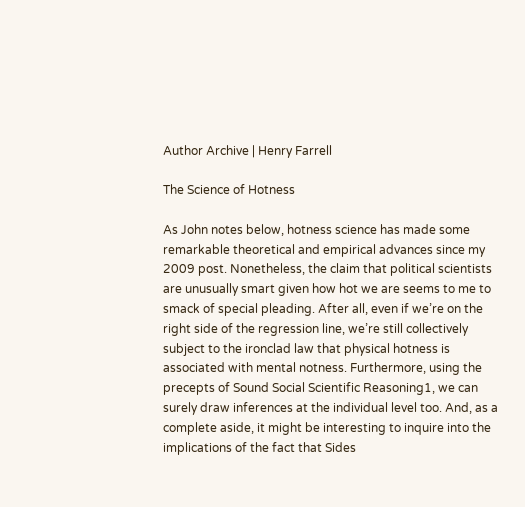Author Archive | Henry Farrell

The Science of Hotness

As John notes below, hotness science has made some remarkable theoretical and empirical advances since my 2009 post. Nonetheless, the claim that political scientists are unusually smart given how hot we are seems to me to smack of special pleading. After all, even if we’re on the right side of the regression line, we’re still collectively subject to the ironclad law that physical hotness is associated with mental notness. Furthermore, using the precepts of Sound Social Scientific Reasoning1, we can surely draw inferences at the individual level too. And, as a complete aside, it might be interesting to inquire into the implications of the fact that Sides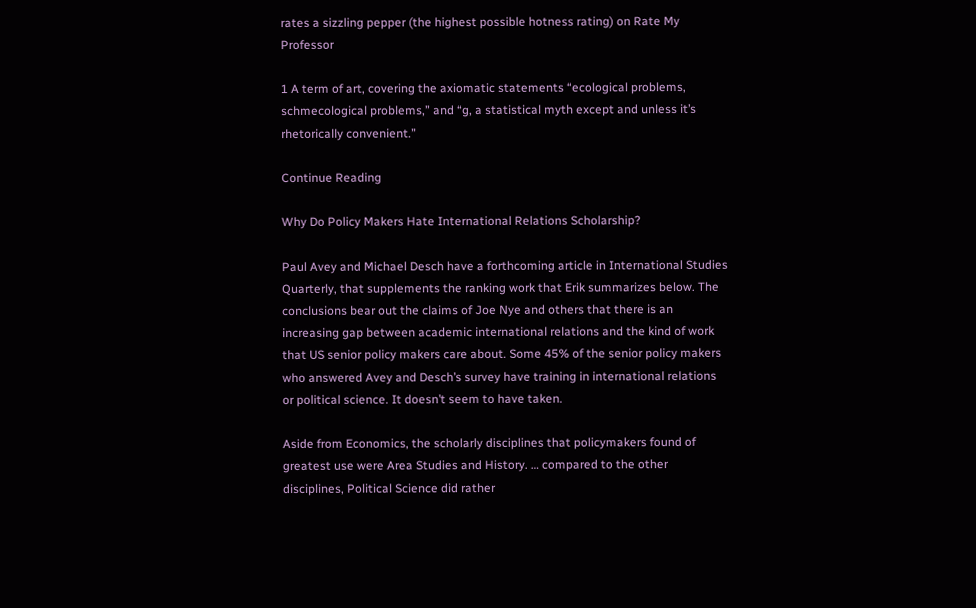rates a sizzling pepper (the highest possible hotness rating) on Rate My Professor

1 A term of art, covering the axiomatic statements “ecological problems, schmecological problems,” and “g, a statistical myth except and unless it’s rhetorically convenient.”

Continue Reading

Why Do Policy Makers Hate International Relations Scholarship?

Paul Avey and Michael Desch have a forthcoming article in International Studies Quarterly, that supplements the ranking work that Erik summarizes below. The conclusions bear out the claims of Joe Nye and others that there is an increasing gap between academic international relations and the kind of work that US senior policy makers care about. Some 45% of the senior policy makers who answered Avey and Desch’s survey have training in international relations or political science. It doesn’t seem to have taken.

Aside from Economics, the scholarly disciplines that policymakers found of greatest use were Area Studies and History. … compared to the other disciplines, Political Science did rather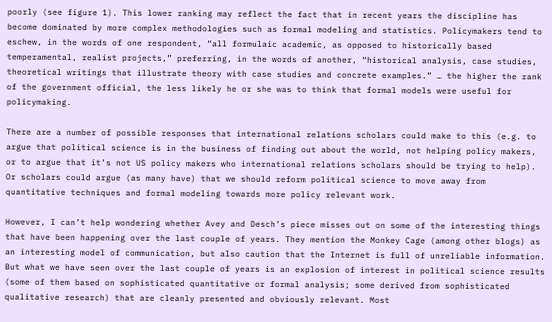poorly (see figure 1). This lower ranking may reflect the fact that in recent years the discipline has become dominated by more complex methodologies such as formal modeling and statistics. Policymakers tend to eschew, in the words of one respondent, “all formulaic academic, as opposed to historically based temperamental, realist projects,” preferring, in the words of another, “historical analysis, case studies, theoretical writings that illustrate theory with case studies and concrete examples.” … the higher the rank of the government official, the less likely he or she was to think that formal models were useful for policymaking.

There are a number of possible responses that international relations scholars could make to this (e.g. to argue that political science is in the business of finding out about the world, not helping policy makers, or to argue that it’s not US policy makers who international relations scholars should be trying to help). Or scholars could argue (as many have) that we should reform political science to move away from quantitative techniques and formal modeling towards more policy relevant work.

However, I can’t help wondering whether Avey and Desch’s piece misses out on some of the interesting things that have been happening over the last couple of years. They mention the Monkey Cage (among other blogs) as an interesting model of communication, but also caution that the Internet is full of unreliable information. But what we have seen over the last couple of years is an explosion of interest in political science results (some of them based on sophisticated quantitative or formal analysis; some derived from sophisticated qualitative research) that are cleanly presented and obviously relevant. Most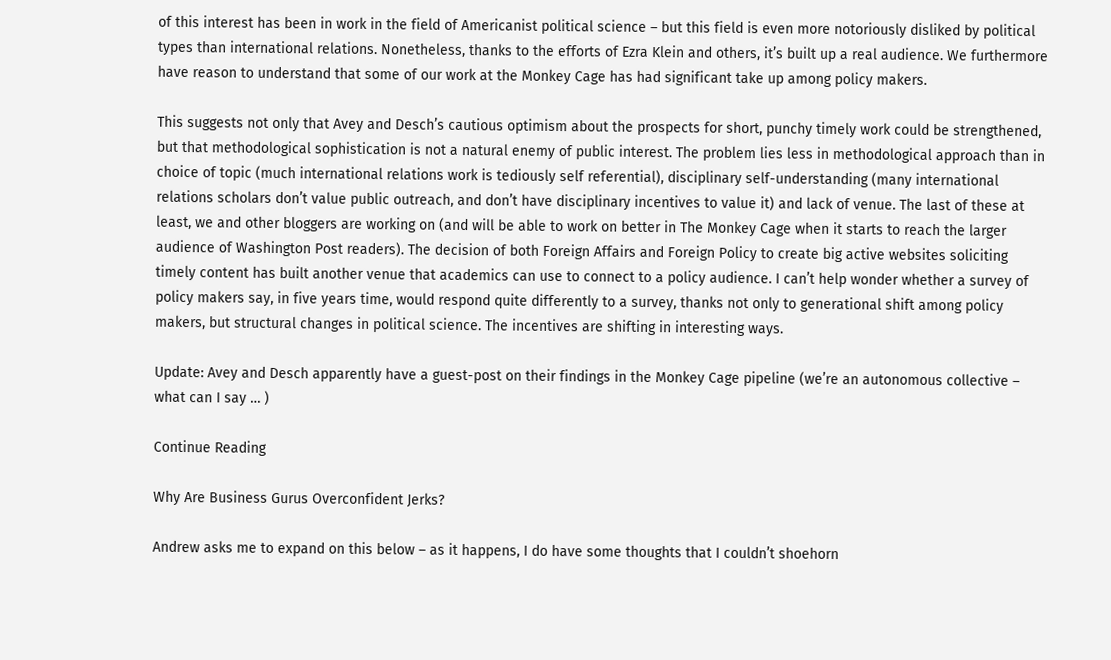of this interest has been in work in the field of Americanist political science – but this field is even more notoriously disliked by political types than international relations. Nonetheless, thanks to the efforts of Ezra Klein and others, it’s built up a real audience. We furthermore have reason to understand that some of our work at the Monkey Cage has had significant take up among policy makers.

This suggests not only that Avey and Desch’s cautious optimism about the prospects for short, punchy timely work could be strengthened, but that methodological sophistication is not a natural enemy of public interest. The problem lies less in methodological approach than in choice of topic (much international relations work is tediously self referential), disciplinary self-understanding (many international relations scholars don’t value public outreach, and don’t have disciplinary incentives to value it) and lack of venue. The last of these at least, we and other bloggers are working on (and will be able to work on better in The Monkey Cage when it starts to reach the larger audience of Washington Post readers). The decision of both Foreign Affairs and Foreign Policy to create big active websites soliciting timely content has built another venue that academics can use to connect to a policy audience. I can’t help wonder whether a survey of policy makers say, in five years time, would respond quite differently to a survey, thanks not only to generational shift among policy makers, but structural changes in political science. The incentives are shifting in interesting ways.

Update: Avey and Desch apparently have a guest-post on their findings in the Monkey Cage pipeline (we’re an autonomous collective – what can I say … )

Continue Reading

Why Are Business Gurus Overconfident Jerks?

Andrew asks me to expand on this below – as it happens, I do have some thoughts that I couldn’t shoehorn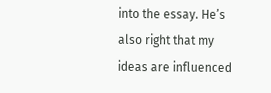into the essay. He’s also right that my ideas are influenced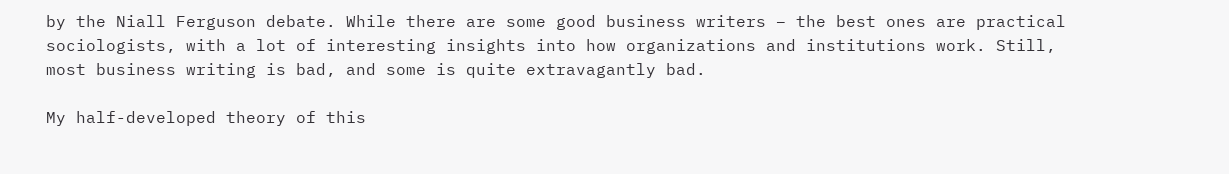by the Niall Ferguson debate. While there are some good business writers – the best ones are practical sociologists, with a lot of interesting insights into how organizations and institutions work. Still, most business writing is bad, and some is quite extravagantly bad.

My half-developed theory of this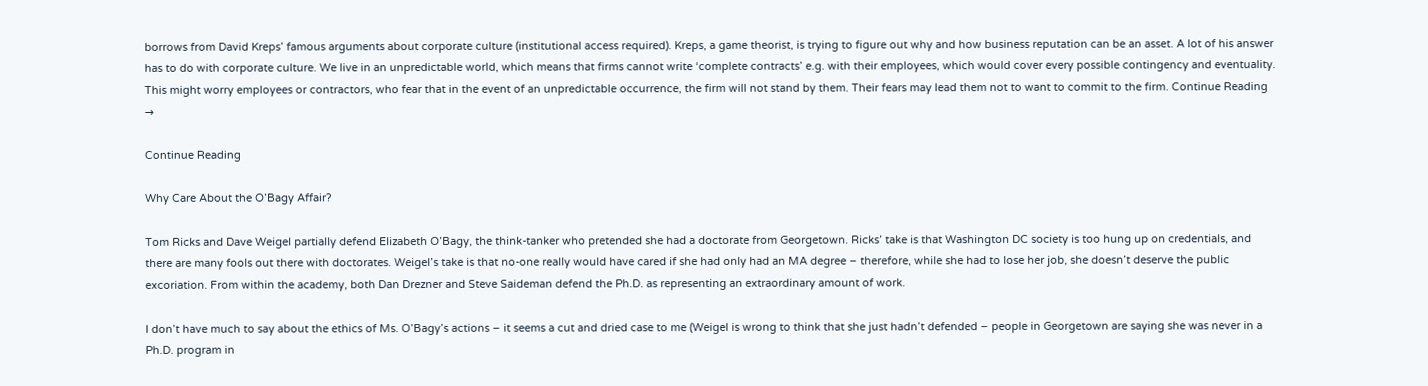borrows from David Kreps’ famous arguments about corporate culture (institutional access required). Kreps, a game theorist, is trying to figure out why and how business reputation can be an asset. A lot of his answer has to do with corporate culture. We live in an unpredictable world, which means that firms cannot write ‘complete contracts’ e.g. with their employees, which would cover every possible contingency and eventuality. This might worry employees or contractors, who fear that in the event of an unpredictable occurrence, the firm will not stand by them. Their fears may lead them not to want to commit to the firm. Continue Reading →

Continue Reading

Why Care About the O’Bagy Affair?

Tom Ricks and Dave Weigel partially defend Elizabeth O’Bagy, the think-tanker who pretended she had a doctorate from Georgetown. Ricks’ take is that Washington DC society is too hung up on credentials, and there are many fools out there with doctorates. Weigel’s take is that no-one really would have cared if she had only had an MA degree – therefore, while she had to lose her job, she doesn’t deserve the public excoriation. From within the academy, both Dan Drezner and Steve Saideman defend the Ph.D. as representing an extraordinary amount of work.

I don’t have much to say about the ethics of Ms. O’Bagy’s actions – it seems a cut and dried case to me (Weigel is wrong to think that she just hadn’t defended – people in Georgetown are saying she was never in a Ph.D. program in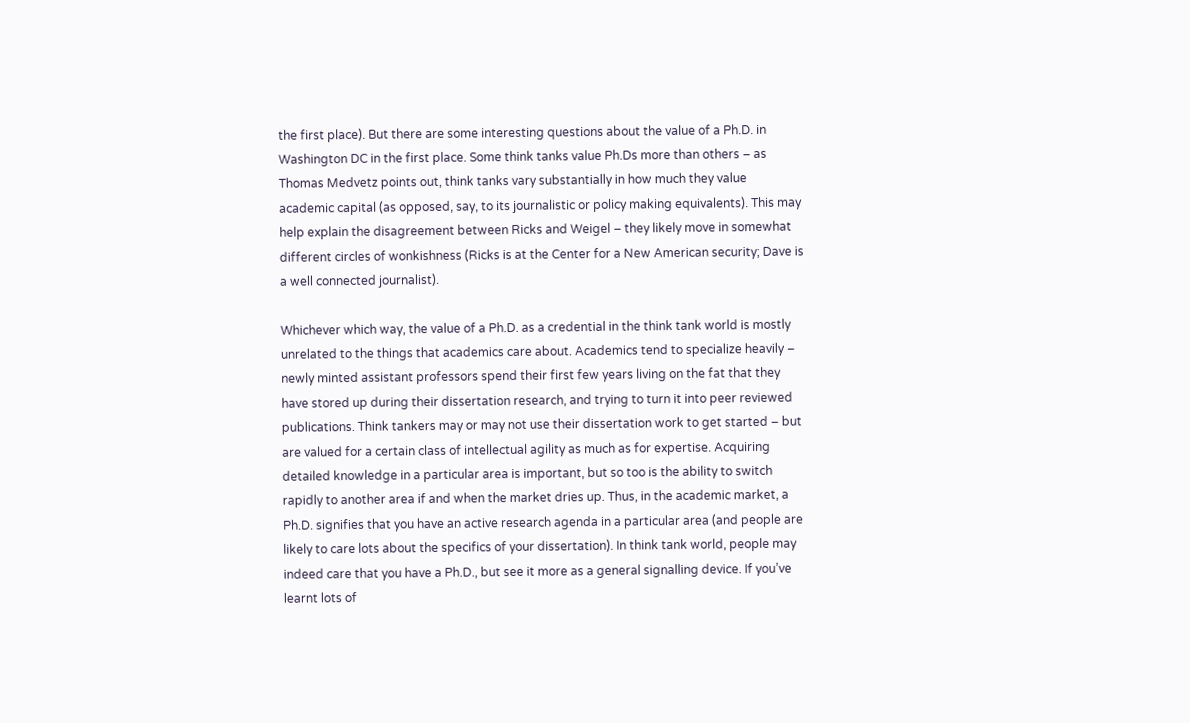the first place). But there are some interesting questions about the value of a Ph.D. in Washington DC in the first place. Some think tanks value Ph.Ds more than others – as Thomas Medvetz points out, think tanks vary substantially in how much they value academic capital (as opposed, say, to its journalistic or policy making equivalents). This may help explain the disagreement between Ricks and Weigel – they likely move in somewhat different circles of wonkishness (Ricks is at the Center for a New American security; Dave is a well connected journalist).

Whichever which way, the value of a Ph.D. as a credential in the think tank world is mostly unrelated to the things that academics care about. Academics tend to specialize heavily – newly minted assistant professors spend their first few years living on the fat that they have stored up during their dissertation research, and trying to turn it into peer reviewed publications. Think tankers may or may not use their dissertation work to get started – but are valued for a certain class of intellectual agility as much as for expertise. Acquiring detailed knowledge in a particular area is important, but so too is the ability to switch rapidly to another area if and when the market dries up. Thus, in the academic market, a Ph.D. signifies that you have an active research agenda in a particular area (and people are likely to care lots about the specifics of your dissertation). In think tank world, people may indeed care that you have a Ph.D., but see it more as a general signalling device. If you’ve learnt lots of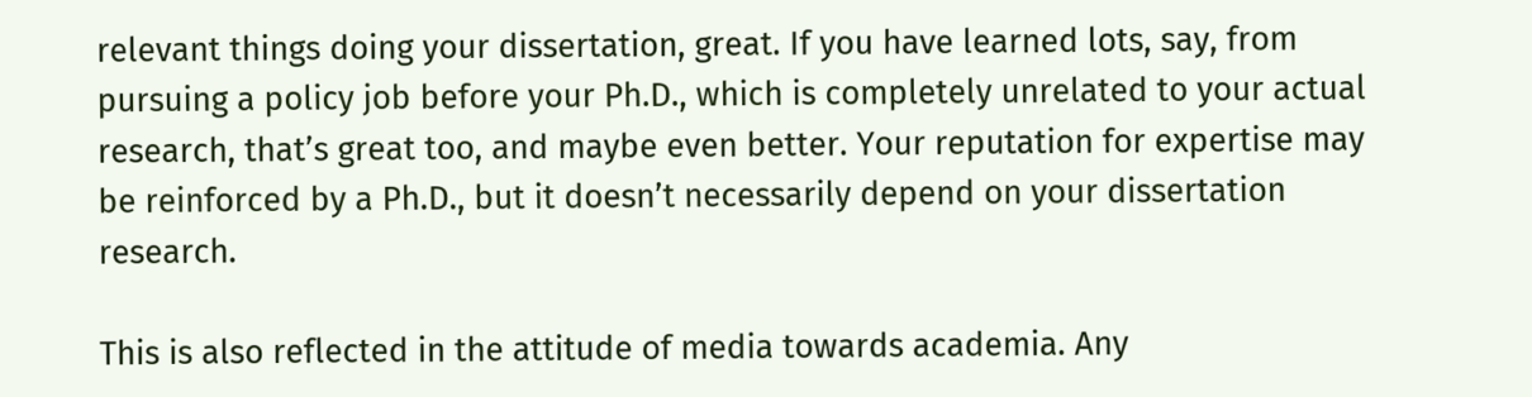relevant things doing your dissertation, great. If you have learned lots, say, from pursuing a policy job before your Ph.D., which is completely unrelated to your actual research, that’s great too, and maybe even better. Your reputation for expertise may be reinforced by a Ph.D., but it doesn’t necessarily depend on your dissertation research.

This is also reflected in the attitude of media towards academia. Any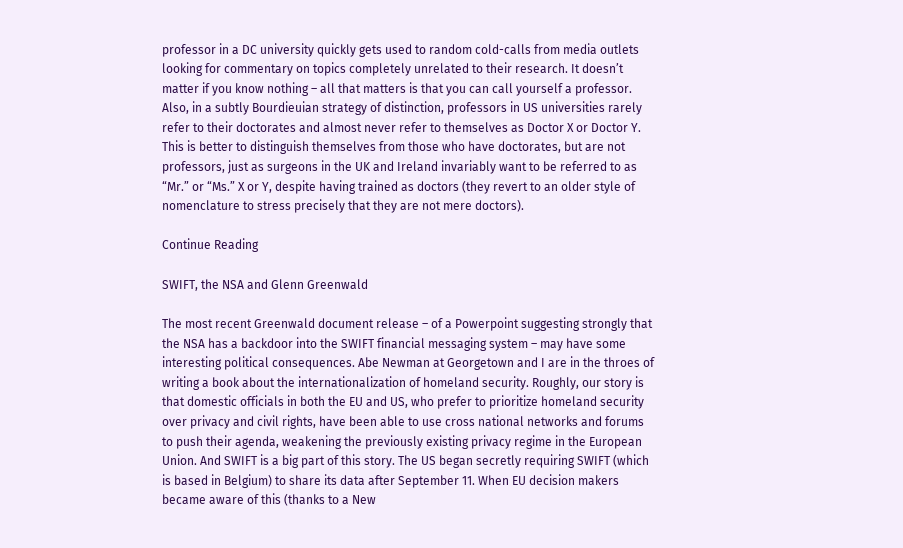professor in a DC university quickly gets used to random cold-calls from media outlets looking for commentary on topics completely unrelated to their research. It doesn’t matter if you know nothing – all that matters is that you can call yourself a professor. Also, in a subtly Bourdieuian strategy of distinction, professors in US universities rarely refer to their doctorates and almost never refer to themselves as Doctor X or Doctor Y. This is better to distinguish themselves from those who have doctorates, but are not professors, just as surgeons in the UK and Ireland invariably want to be referred to as “Mr.” or “Ms.” X or Y, despite having trained as doctors (they revert to an older style of nomenclature to stress precisely that they are not mere doctors).

Continue Reading

SWIFT, the NSA and Glenn Greenwald

The most recent Greenwald document release – of a Powerpoint suggesting strongly that the NSA has a backdoor into the SWIFT financial messaging system – may have some interesting political consequences. Abe Newman at Georgetown and I are in the throes of writing a book about the internationalization of homeland security. Roughly, our story is that domestic officials in both the EU and US, who prefer to prioritize homeland security over privacy and civil rights, have been able to use cross national networks and forums to push their agenda, weakening the previously existing privacy regime in the European Union. And SWIFT is a big part of this story. The US began secretly requiring SWIFT (which is based in Belgium) to share its data after September 11. When EU decision makers became aware of this (thanks to a New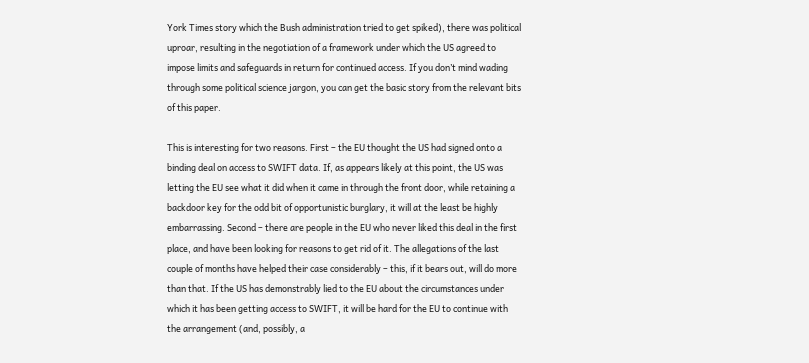York Times story which the Bush administration tried to get spiked), there was political uproar, resulting in the negotiation of a framework under which the US agreed to impose limits and safeguards in return for continued access. If you don’t mind wading through some political science jargon, you can get the basic story from the relevant bits of this paper.

This is interesting for two reasons. First – the EU thought the US had signed onto a binding deal on access to SWIFT data. If, as appears likely at this point, the US was letting the EU see what it did when it came in through the front door, while retaining a backdoor key for the odd bit of opportunistic burglary, it will at the least be highly embarrassing. Second – there are people in the EU who never liked this deal in the first place, and have been looking for reasons to get rid of it. The allegations of the last couple of months have helped their case considerably – this, if it bears out, will do more than that. If the US has demonstrably lied to the EU about the circumstances under which it has been getting access to SWIFT, it will be hard for the EU to continue with the arrangement (and, possibly, a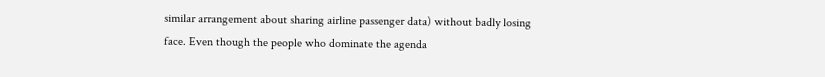similar arrangement about sharing airline passenger data) without badly losing face. Even though the people who dominate the agenda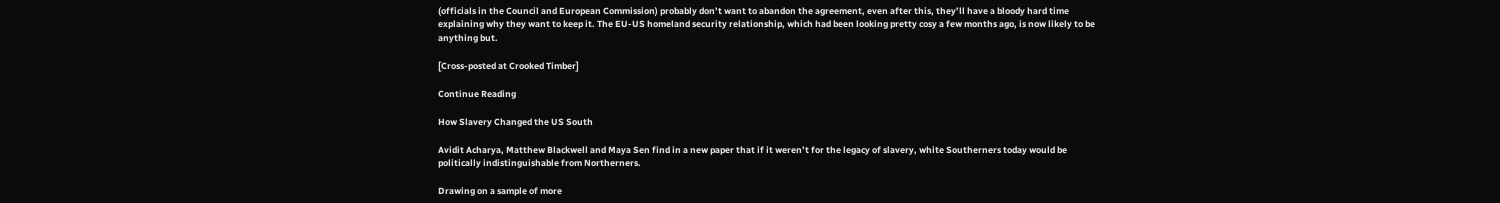(officials in the Council and European Commission) probably don’t want to abandon the agreement, even after this, they’ll have a bloody hard time explaining why they want to keep it. The EU-US homeland security relationship, which had been looking pretty cosy a few months ago, is now likely to be anything but.

[Cross-posted at Crooked Timber]

Continue Reading

How Slavery Changed the US South

Avidit Acharya, Matthew Blackwell and Maya Sen find in a new paper that if it weren’t for the legacy of slavery, white Southerners today would be politically indistinguishable from Northerners.

Drawing on a sample of more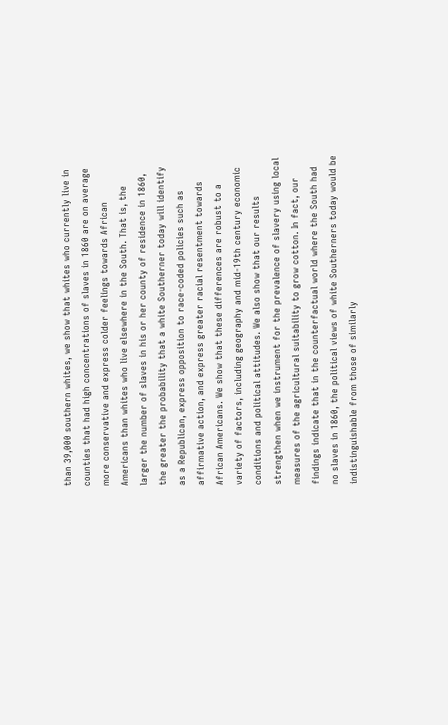than 39,000 southern whites, we show that whites who currently live in counties that had high concentrations of slaves in 1860 are on average more conservative and express colder feelings towards African Americans than whites who live elsewhere in the South. That is, the larger the number of slaves in his or her county of residence in 1860, the greater the probability that a white Southerner today will identify as a Republican, express opposition to race-coded policies such as affirmative action, and express greater racial resentment towards African Americans. We show that these differences are robust to a variety of factors, including geography and mid-19th century economic conditions and political attitudes. We also show that our results strengthen when we instrument for the prevalence of slavery using local measures of the agricultural suitability to grow cotton. In fact, our findings indicate that in the counterfactual world where the South had no slaves in 1860, the political views of white Southerners today would be indistinguishable from those of similarly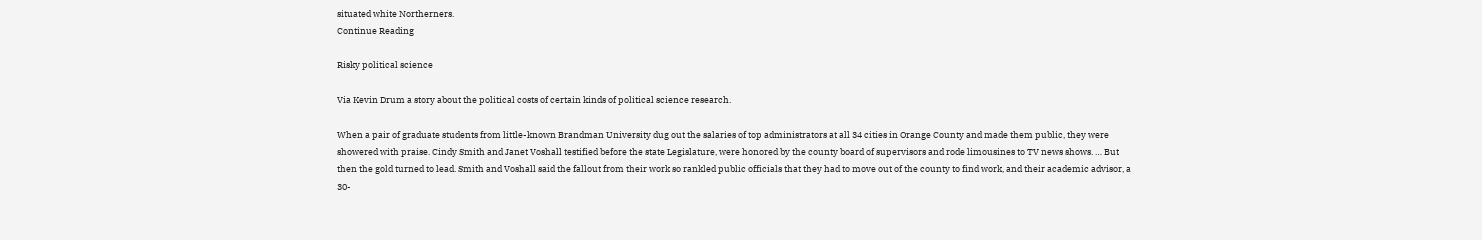situated white Northerners.
Continue Reading

Risky political science

Via Kevin Drum a story about the political costs of certain kinds of political science research.

When a pair of graduate students from little-known Brandman University dug out the salaries of top administrators at all 34 cities in Orange County and made them public, they were showered with praise. Cindy Smith and Janet Voshall testified before the state Legislature, were honored by the county board of supervisors and rode limousines to TV news shows. … But then the gold turned to lead. Smith and Voshall said the fallout from their work so rankled public officials that they had to move out of the county to find work, and their academic advisor, a 30-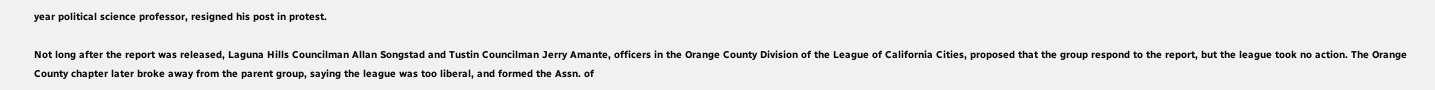year political science professor, resigned his post in protest.

Not long after the report was released, Laguna Hills Councilman Allan Songstad and Tustin Councilman Jerry Amante, officers in the Orange County Division of the League of California Cities, proposed that the group respond to the report, but the league took no action. The Orange County chapter later broke away from the parent group, saying the league was too liberal, and formed the Assn. of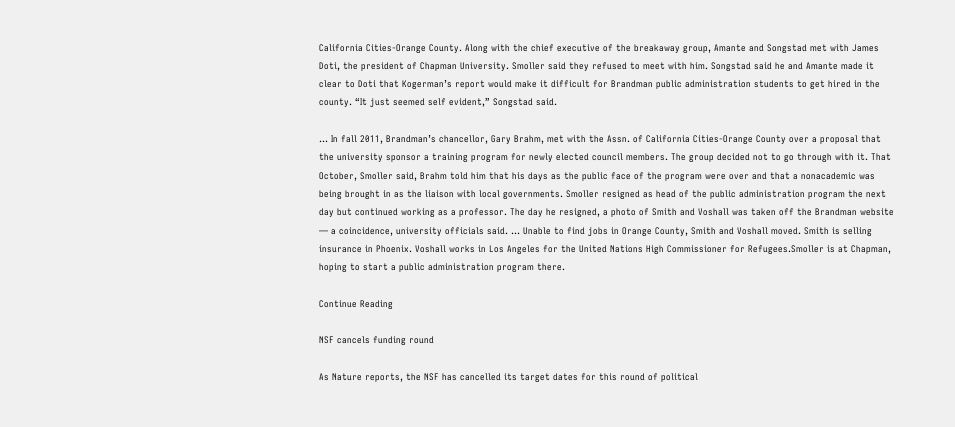California Cities-Orange County. Along with the chief executive of the breakaway group, Amante and Songstad met with James Doti, the president of Chapman University. Smoller said they refused to meet with him. Songstad said he and Amante made it clear to Doti that Kogerman’s report would make it difficult for Brandman public administration students to get hired in the county. “It just seemed self evident,” Songstad said.

… In fall 2011, Brandman’s chancellor, Gary Brahm, met with the Assn. of California Cities-Orange County over a proposal that the university sponsor a training program for newly elected council members. The group decided not to go through with it. That October, Smoller said, Brahm told him that his days as the public face of the program were over and that a nonacademic was being brought in as the liaison with local governments. Smoller resigned as head of the public administration program the next day but continued working as a professor. The day he resigned, a photo of Smith and Voshall was taken off the Brandman website — a coincidence, university officials said. … Unable to find jobs in Orange County, Smith and Voshall moved. Smith is selling insurance in Phoenix. Voshall works in Los Angeles for the United Nations High Commissioner for Refugees.Smoller is at Chapman, hoping to start a public administration program there.

Continue Reading

NSF cancels funding round

As Nature reports, the NSF has cancelled its target dates for this round of political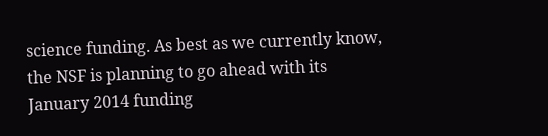science funding. As best as we currently know, the NSF is planning to go ahead with its January 2014 funding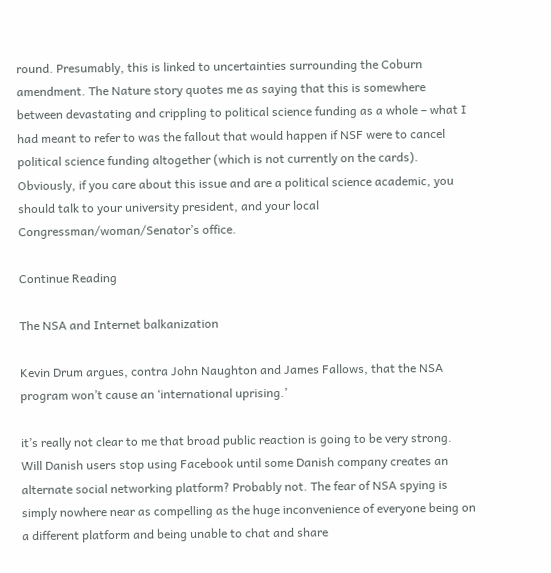round. Presumably, this is linked to uncertainties surrounding the Coburn amendment. The Nature story quotes me as saying that this is somewhere between devastating and crippling to political science funding as a whole – what I had meant to refer to was the fallout that would happen if NSF were to cancel political science funding altogether (which is not currently on the cards). Obviously, if you care about this issue and are a political science academic, you should talk to your university president, and your local Congressman/woman/Senator’s office.

Continue Reading

The NSA and Internet balkanization

Kevin Drum argues, contra John Naughton and James Fallows, that the NSA program won’t cause an ‘international uprising.’

it’s really not clear to me that broad public reaction is going to be very strong. Will Danish users stop using Facebook until some Danish company creates an alternate social networking platform? Probably not. The fear of NSA spying is simply nowhere near as compelling as the huge inconvenience of everyone being on a different platform and being unable to chat and share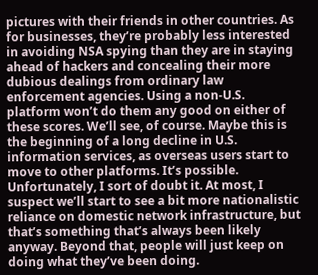pictures with their friends in other countries. As for businesses, they’re probably less interested in avoiding NSA spying than they are in staying ahead of hackers and concealing their more dubious dealings from ordinary law enforcement agencies. Using a non-U.S. platform won’t do them any good on either of these scores. We’ll see, of course. Maybe this is the beginning of a long decline in U.S. information services, as overseas users start to move to other platforms. It’s possible. Unfortunately, I sort of doubt it. At most, I suspect we’ll start to see a bit more nationalistic reliance on domestic network infrastructure, but that’s something that’s always been likely anyway. Beyond that, people will just keep on doing what they’ve been doing.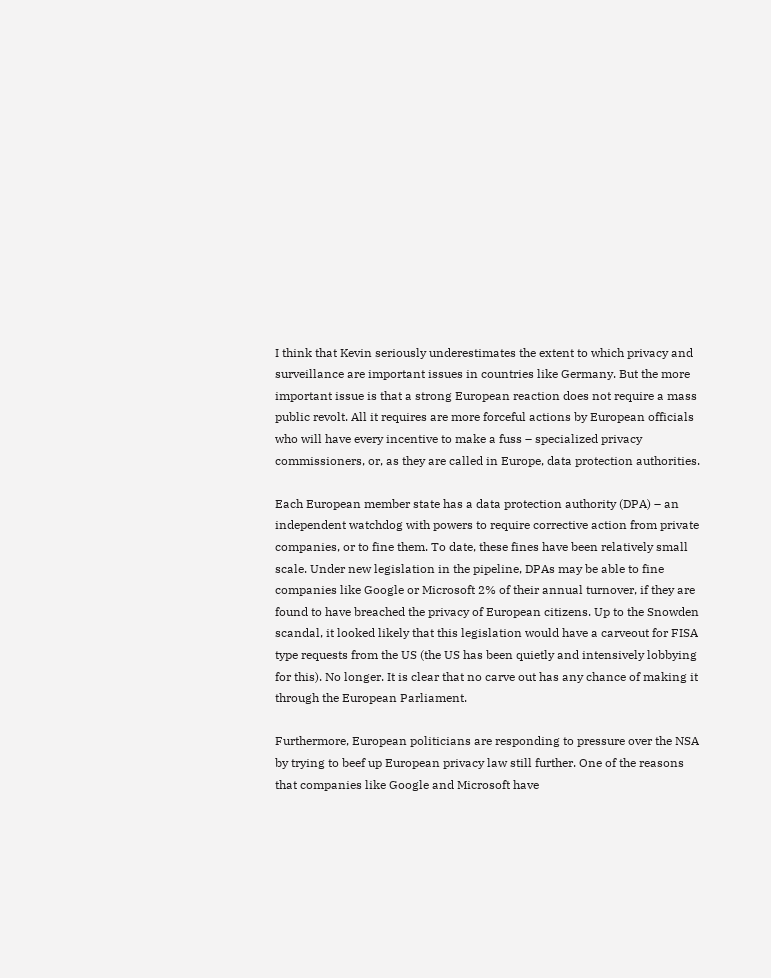I think that Kevin seriously underestimates the extent to which privacy and surveillance are important issues in countries like Germany. But the more important issue is that a strong European reaction does not require a mass public revolt. All it requires are more forceful actions by European officials who will have every incentive to make a fuss – specialized privacy commissioners, or, as they are called in Europe, data protection authorities.

Each European member state has a data protection authority (DPA) – an independent watchdog with powers to require corrective action from private companies, or to fine them. To date, these fines have been relatively small scale. Under new legislation in the pipeline, DPAs may be able to fine companies like Google or Microsoft 2% of their annual turnover, if they are found to have breached the privacy of European citizens. Up to the Snowden scandal, it looked likely that this legislation would have a carveout for FISA type requests from the US (the US has been quietly and intensively lobbying for this). No longer. It is clear that no carve out has any chance of making it through the European Parliament.

Furthermore, European politicians are responding to pressure over the NSA by trying to beef up European privacy law still further. One of the reasons that companies like Google and Microsoft have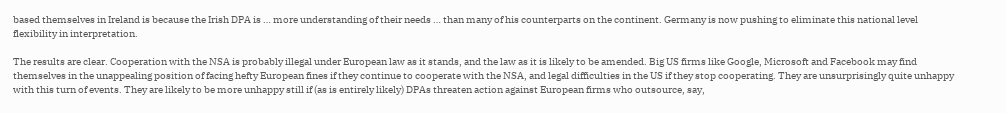based themselves in Ireland is because the Irish DPA is … more understanding of their needs … than many of his counterparts on the continent. Germany is now pushing to eliminate this national level flexibility in interpretation.

The results are clear. Cooperation with the NSA is probably illegal under European law as it stands, and the law as it is likely to be amended. Big US firms like Google, Microsoft and Facebook may find themselves in the unappealing position of facing hefty European fines if they continue to cooperate with the NSA, and legal difficulties in the US if they stop cooperating. They are unsurprisingly quite unhappy with this turn of events. They are likely to be more unhappy still if (as is entirely likely) DPAs threaten action against European firms who outsource, say,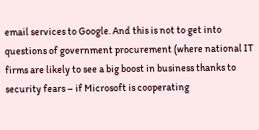email services to Google. And this is not to get into questions of government procurement (where national IT firms are likely to see a big boost in business thanks to security fears – if Microsoft is cooperating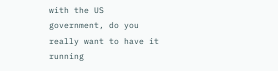with the US government, do you really want to have it running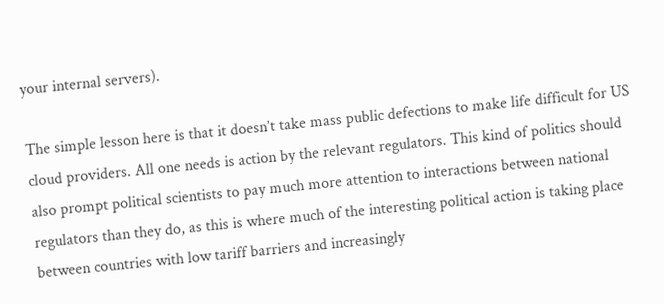your internal servers).

The simple lesson here is that it doesn’t take mass public defections to make life difficult for US cloud providers. All one needs is action by the relevant regulators. This kind of politics should also prompt political scientists to pay much more attention to interactions between national regulators than they do, as this is where much of the interesting political action is taking place between countries with low tariff barriers and increasingly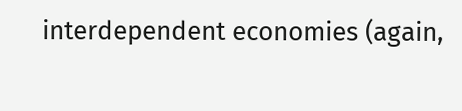interdependent economies (again,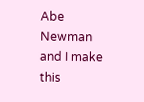Abe Newman and I make this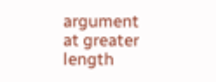argument at greater length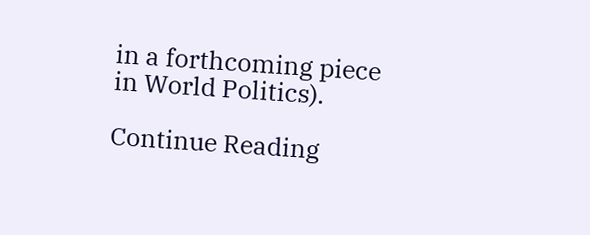in a forthcoming piece in World Politics).

Continue Reading